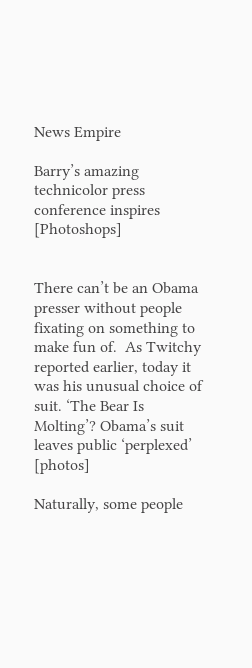News Empire

Barry’s amazing technicolor press conference inspires [Photoshops]


There can’t be an Obama presser without people fixating on something to make fun of.  As Twitchy reported earlier, today it was his unusual choice of suit. ‘The Bear Is Molting’? Obama’s suit leaves public ‘perplexed’ [photos]

Naturally, some people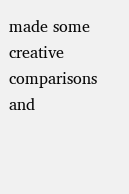made some creative comparisons and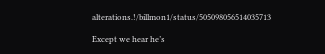alterations.!/billmon1/status/505098056514035713

Except we hear he’s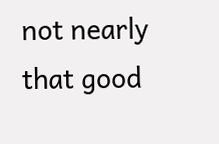not nearly that good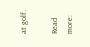at golf.

Read more: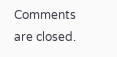Comments are closed.